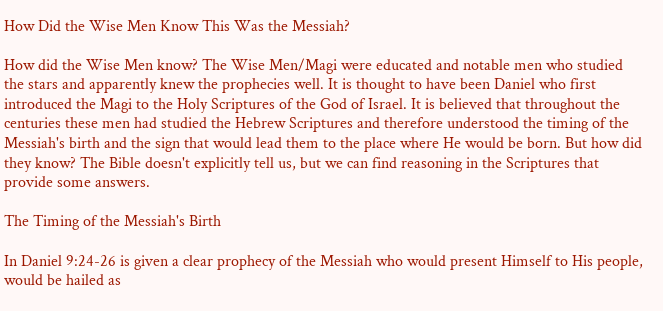How Did the Wise Men Know This Was the Messiah?

How did the Wise Men know? The Wise Men/Magi were educated and notable men who studied the stars and apparently knew the prophecies well. It is thought to have been Daniel who first introduced the Magi to the Holy Scriptures of the God of Israel. It is believed that throughout the centuries these men had studied the Hebrew Scriptures and therefore understood the timing of the Messiah's birth and the sign that would lead them to the place where He would be born. But how did they know? The Bible doesn't explicitly tell us, but we can find reasoning in the Scriptures that provide some answers.

The Timing of the Messiah's Birth

In Daniel 9:24-26 is given a clear prophecy of the Messiah who would present Himself to His people, would be hailed as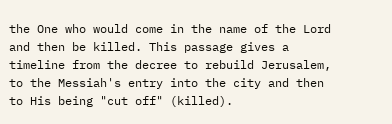the One who would come in the name of the Lord and then be killed. This passage gives a timeline from the decree to rebuild Jerusalem, to the Messiah's entry into the city and then to His being "cut off" (killed).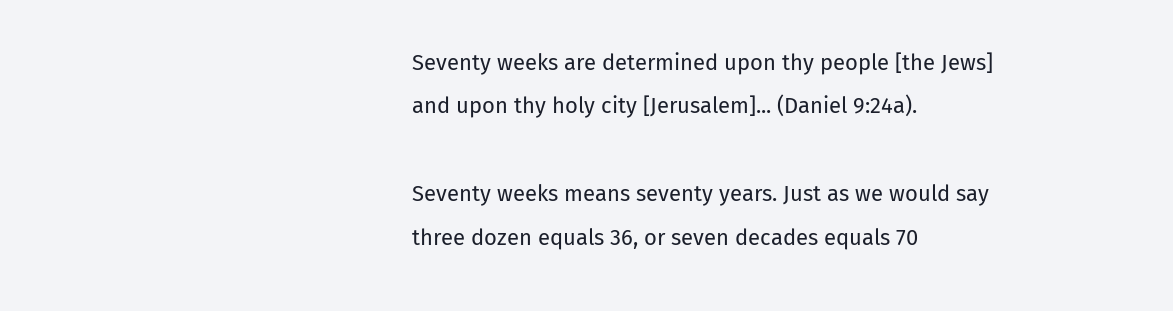Seventy weeks are determined upon thy people [the Jews] and upon thy holy city [Jerusalem]... (Daniel 9:24a).

Seventy weeks means seventy years. Just as we would say three dozen equals 36, or seven decades equals 70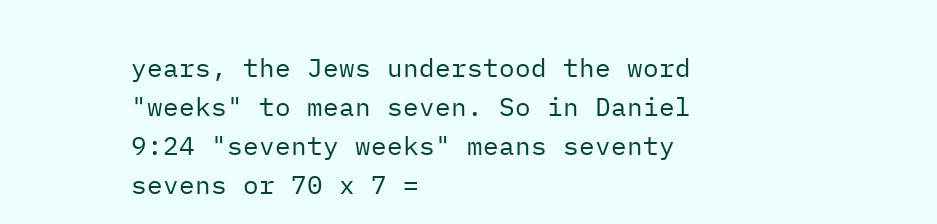years, the Jews understood the word "weeks" to mean seven. So in Daniel 9:24 "seventy weeks" means seventy sevens or 70 x 7 =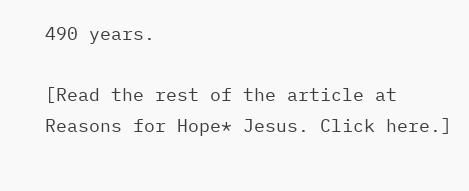490 years.

[Read the rest of the article at Reasons for Hope* Jesus. Click here.]